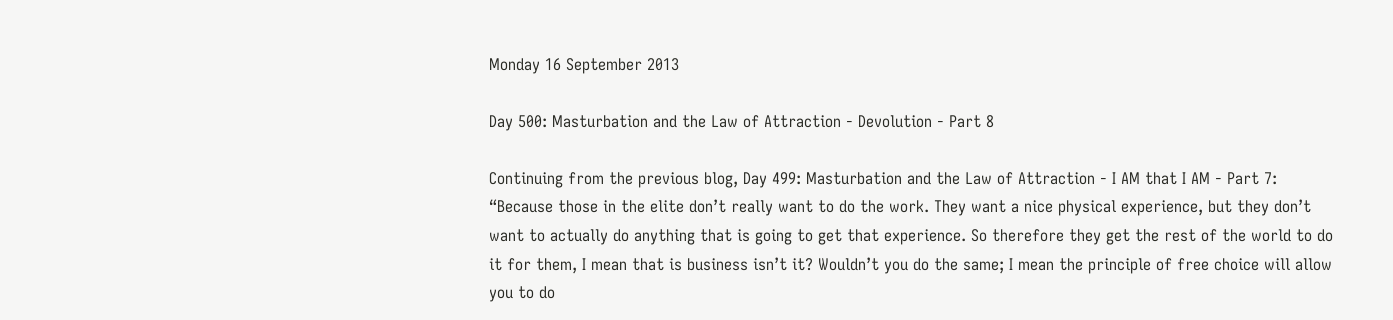Monday 16 September 2013

Day 500: Masturbation and the Law of Attraction - Devolution - Part 8

Continuing from the previous blog, Day 499: Masturbation and the Law of Attraction - I AM that I AM - Part 7:
“Because those in the elite don’t really want to do the work. They want a nice physical experience, but they don’t want to actually do anything that is going to get that experience. So therefore they get the rest of the world to do it for them, I mean that is business isn’t it? Wouldn’t you do the same; I mean the principle of free choice will allow you to do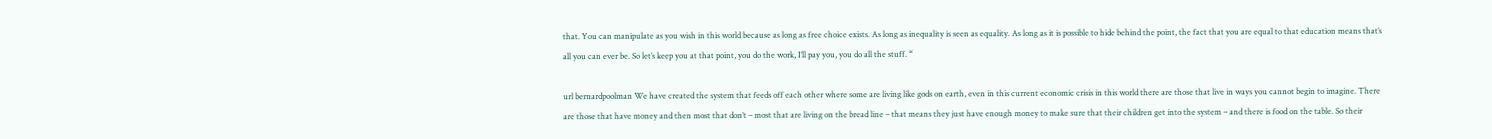that. You can manipulate as you wish in this world because as long as free choice exists. As long as inequality is seen as equality. As long as it is possible to hide behind the point, the fact that you are equal to that education means that’s all you can ever be. So let’s keep you at that point, you do the work, I’ll pay you, you do all the stuff. “

url bernardpoolman We have created the system that feeds off each other where some are living like gods on earth, even in this current economic crisis in this world there are those that live in ways you cannot begin to imagine. There are those that have money and then most that don’t – most that are living on the bread line – that means they just have enough money to make sure that their children get into the system – and there is food on the table. So their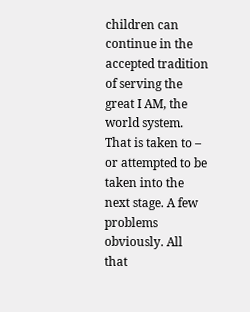children can continue in the accepted tradition of serving the great I AM, the world system. That is taken to – or attempted to be taken into the next stage. A few problems obviously. All that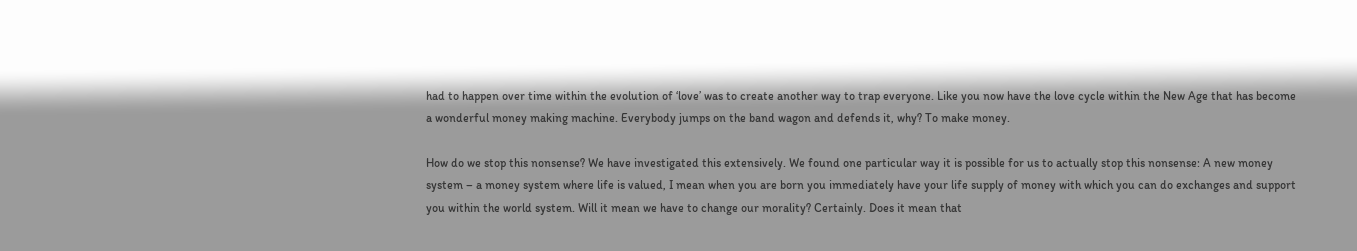had to happen over time within the evolution of ‘love’ was to create another way to trap everyone. Like you now have the love cycle within the New Age that has become a wonderful money making machine. Everybody jumps on the band wagon and defends it, why? To make money.

How do we stop this nonsense? We have investigated this extensively. We found one particular way it is possible for us to actually stop this nonsense: A new money system – a money system where life is valued, I mean when you are born you immediately have your life supply of money with which you can do exchanges and support you within the world system. Will it mean we have to change our morality? Certainly. Does it mean that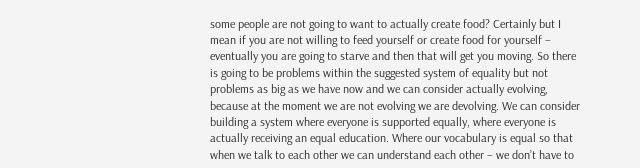some people are not going to want to actually create food? Certainly but I mean if you are not willing to feed yourself or create food for yourself – eventually you are going to starve and then that will get you moving. So there is going to be problems within the suggested system of equality but not problems as big as we have now and we can consider actually evolving, because at the moment we are not evolving we are devolving. We can consider building a system where everyone is supported equally, where everyone is actually receiving an equal education. Where our vocabulary is equal so that when we talk to each other we can understand each other – we don’t have to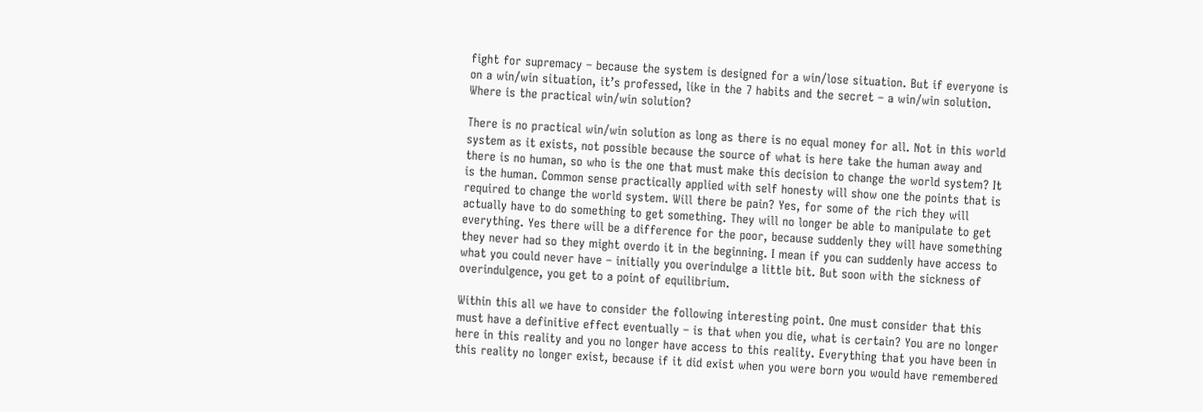fight for supremacy – because the system is designed for a win/lose situation. But if everyone is on a win/win situation, it’s professed, like in the 7 habits and the secret – a win/win solution. Where is the practical win/win solution?

There is no practical win/win solution as long as there is no equal money for all. Not in this world system as it exists, not possible because the source of what is here take the human away and there is no human, so who is the one that must make this decision to change the world system? It is the human. Common sense practically applied with self honesty will show one the points that is required to change the world system. Will there be pain? Yes, for some of the rich they will actually have to do something to get something. They will no longer be able to manipulate to get everything. Yes there will be a difference for the poor, because suddenly they will have something they never had so they might overdo it in the beginning. I mean if you can suddenly have access to what you could never have – initially you overindulge a little bit. But soon with the sickness of overindulgence, you get to a point of equilibrium.

Within this all we have to consider the following interesting point. One must consider that this must have a definitive effect eventually – is that when you die, what is certain? You are no longer here in this reality and you no longer have access to this reality. Everything that you have been in this reality no longer exist, because if it did exist when you were born you would have remembered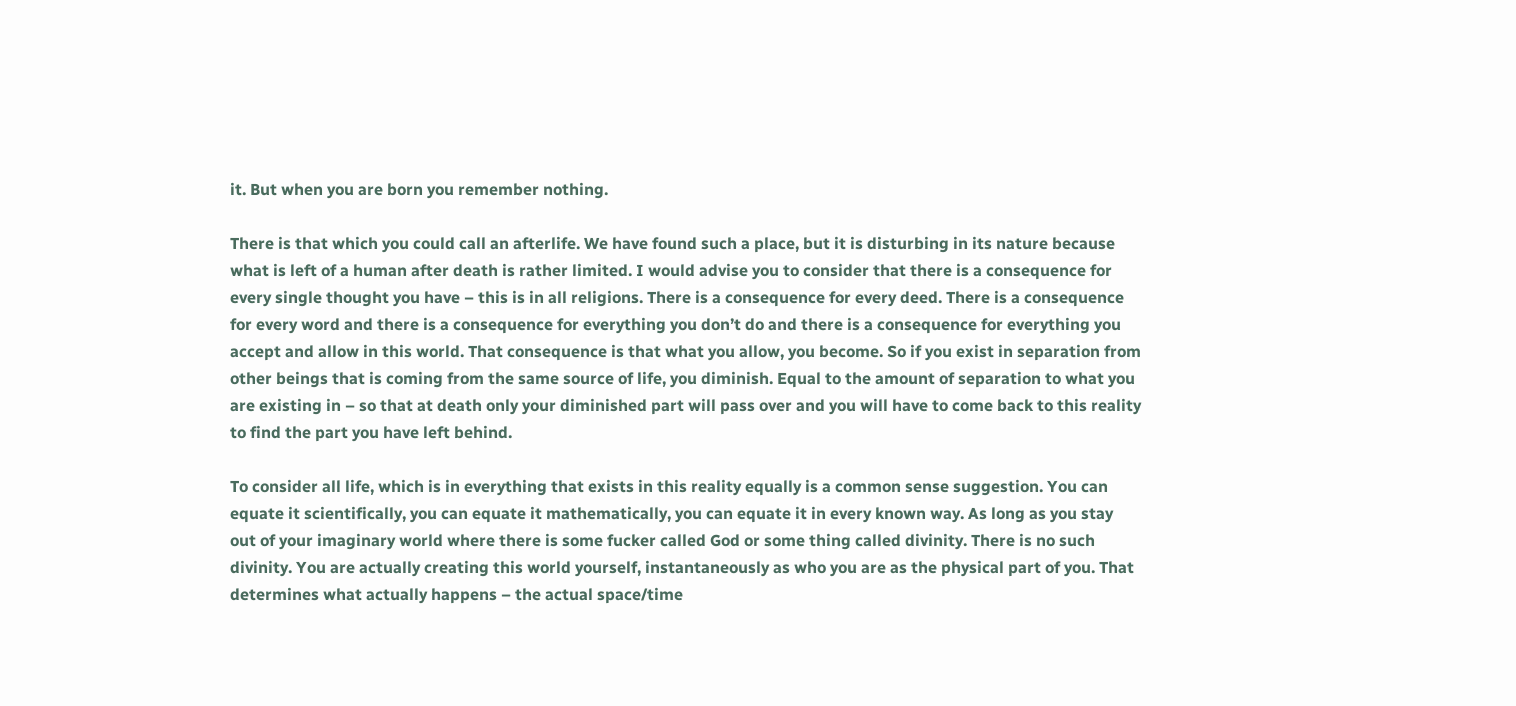it. But when you are born you remember nothing.

There is that which you could call an afterlife. We have found such a place, but it is disturbing in its nature because what is left of a human after death is rather limited. I would advise you to consider that there is a consequence for every single thought you have – this is in all religions. There is a consequence for every deed. There is a consequence for every word and there is a consequence for everything you don’t do and there is a consequence for everything you accept and allow in this world. That consequence is that what you allow, you become. So if you exist in separation from other beings that is coming from the same source of life, you diminish. Equal to the amount of separation to what you are existing in – so that at death only your diminished part will pass over and you will have to come back to this reality to find the part you have left behind.

To consider all life, which is in everything that exists in this reality equally is a common sense suggestion. You can equate it scientifically, you can equate it mathematically, you can equate it in every known way. As long as you stay out of your imaginary world where there is some fucker called God or some thing called divinity. There is no such divinity. You are actually creating this world yourself, instantaneously as who you are as the physical part of you. That determines what actually happens – the actual space/time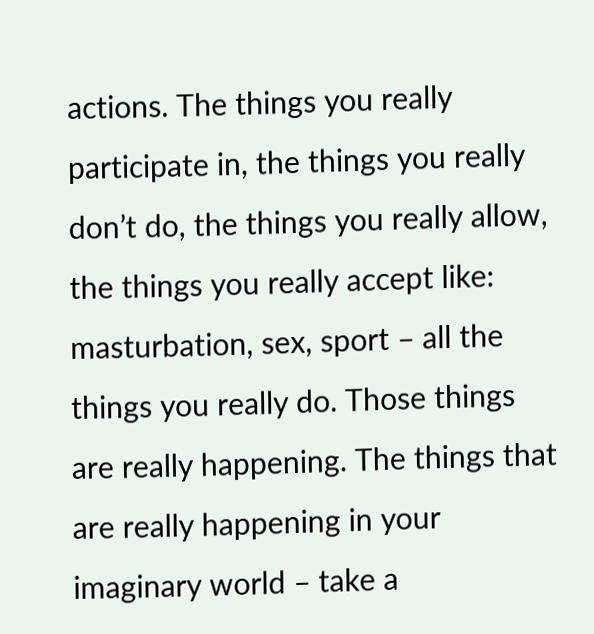actions. The things you really participate in, the things you really don’t do, the things you really allow, the things you really accept like: masturbation, sex, sport – all the things you really do. Those things are really happening. The things that are really happening in your imaginary world – take a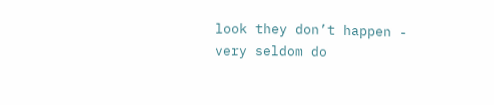look they don’t happen - very seldom do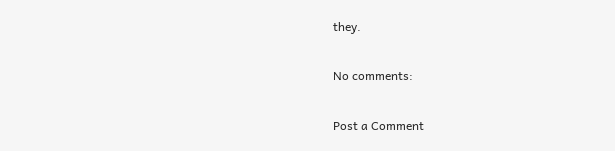they.

No comments:

Post a Comment